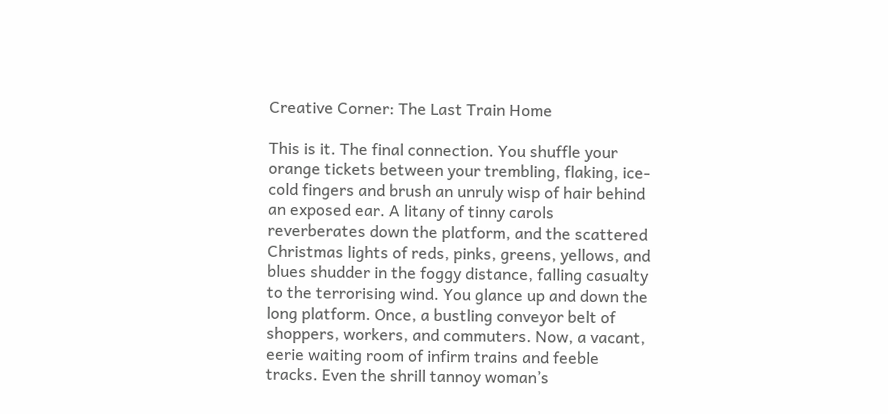Creative Corner: The Last Train Home

This is it. The final connection. You shuffle your orange tickets between your trembling, flaking, ice-cold fingers and brush an unruly wisp of hair behind an exposed ear. A litany of tinny carols reverberates down the platform, and the scattered Christmas lights of reds, pinks, greens, yellows, and blues shudder in the foggy distance, falling casualty to the terrorising wind. You glance up and down the long platform. Once, a bustling conveyor belt of shoppers, workers, and commuters. Now, a vacant, eerie waiting room of infirm trains and feeble tracks. Even the shrill tannoy woman’s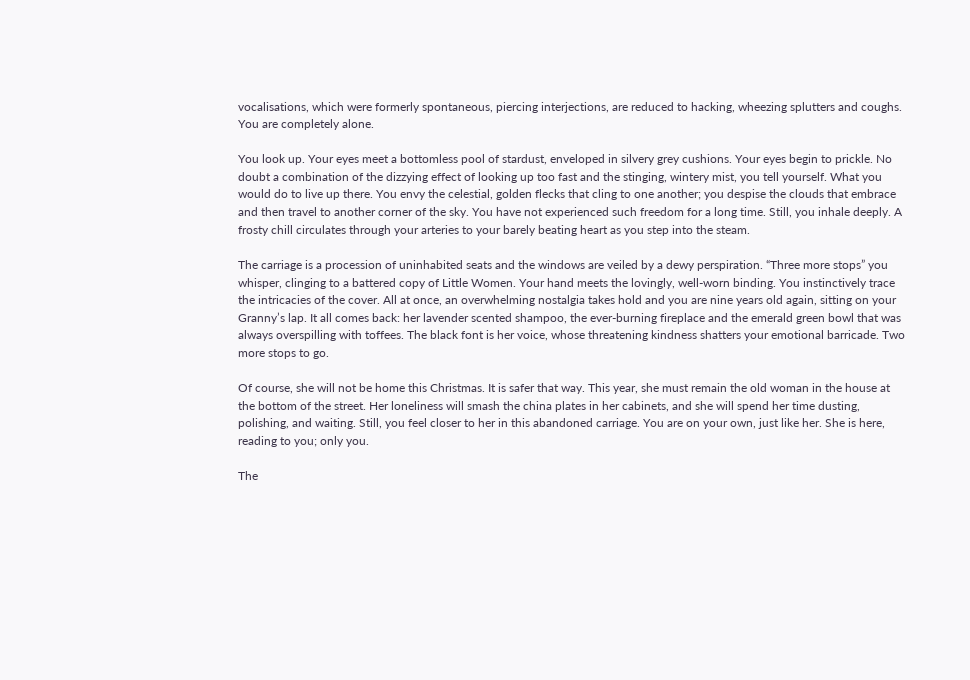vocalisations, which were formerly spontaneous, piercing interjections, are reduced to hacking, wheezing splutters and coughs. You are completely alone.

You look up. Your eyes meet a bottomless pool of stardust, enveloped in silvery grey cushions. Your eyes begin to prickle. No doubt a combination of the dizzying effect of looking up too fast and the stinging, wintery mist, you tell yourself. What you would do to live up there. You envy the celestial, golden flecks that cling to one another; you despise the clouds that embrace and then travel to another corner of the sky. You have not experienced such freedom for a long time. Still, you inhale deeply. A frosty chill circulates through your arteries to your barely beating heart as you step into the steam.

The carriage is a procession of uninhabited seats and the windows are veiled by a dewy perspiration. “Three more stops” you whisper, clinging to a battered copy of Little Women. Your hand meets the lovingly, well-worn binding. You instinctively trace the intricacies of the cover. All at once, an overwhelming nostalgia takes hold and you are nine years old again, sitting on your Granny’s lap. It all comes back: her lavender scented shampoo, the ever-burning fireplace and the emerald green bowl that was always overspilling with toffees. The black font is her voice, whose threatening kindness shatters your emotional barricade. Two more stops to go.

Of course, she will not be home this Christmas. It is safer that way. This year, she must remain the old woman in the house at the bottom of the street. Her loneliness will smash the china plates in her cabinets, and she will spend her time dusting, polishing, and waiting. Still, you feel closer to her in this abandoned carriage. You are on your own, just like her. She is here, reading to you; only you.

The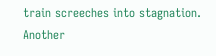train screeches into stagnation. Another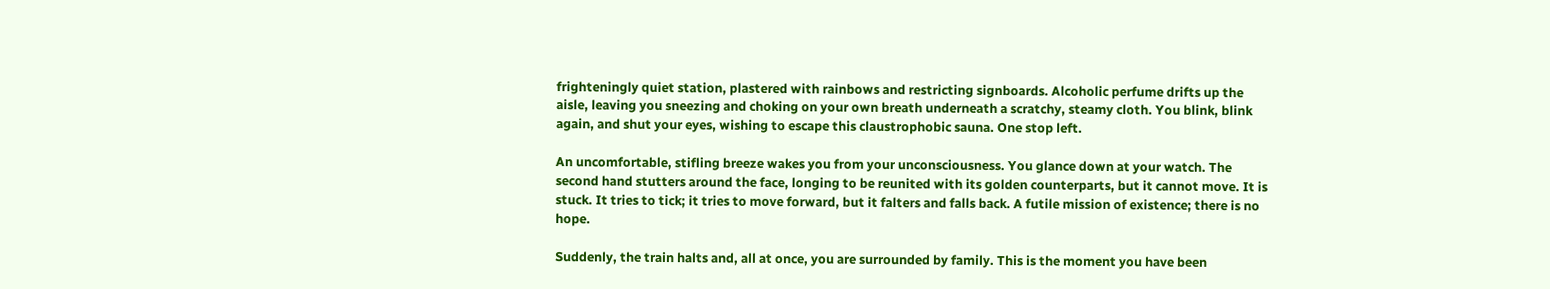frighteningly quiet station, plastered with rainbows and restricting signboards. Alcoholic perfume drifts up the aisle, leaving you sneezing and choking on your own breath underneath a scratchy, steamy cloth. You blink, blink again, and shut your eyes, wishing to escape this claustrophobic sauna. One stop left.

An uncomfortable, stifling breeze wakes you from your unconsciousness. You glance down at your watch. The second hand stutters around the face, longing to be reunited with its golden counterparts, but it cannot move. It is stuck. It tries to tick; it tries to move forward, but it falters and falls back. A futile mission of existence; there is no hope.

Suddenly, the train halts and, all at once, you are surrounded by family. This is the moment you have been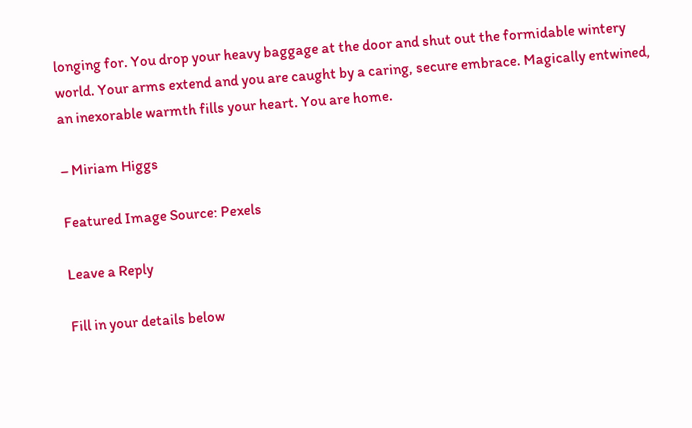longing for. You drop your heavy baggage at the door and shut out the formidable wintery world. Your arms extend and you are caught by a caring, secure embrace. Magically entwined, an inexorable warmth fills your heart. You are home.

– Miriam Higgs

Featured Image Source: Pexels

Leave a Reply

Fill in your details below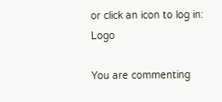or click an icon to log in: Logo

You are commenting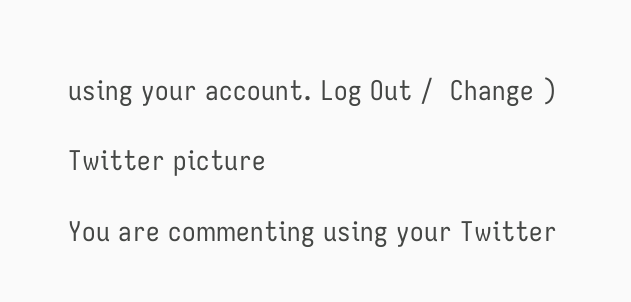using your account. Log Out /  Change )

Twitter picture

You are commenting using your Twitter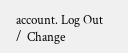account. Log Out /  Change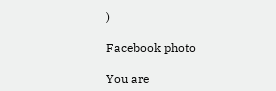)

Facebook photo

You are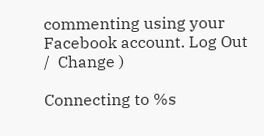commenting using your Facebook account. Log Out /  Change )

Connecting to %s